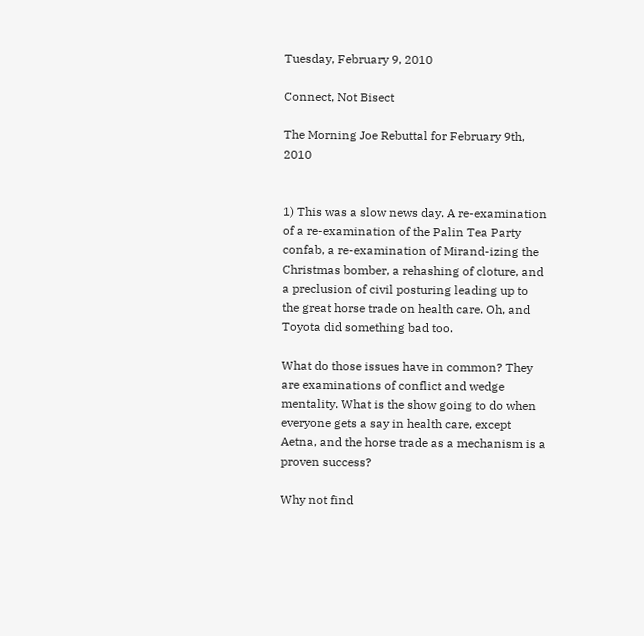Tuesday, February 9, 2010

Connect, Not Bisect

The Morning Joe Rebuttal for February 9th, 2010


1) This was a slow news day. A re-examination of a re-examination of the Palin Tea Party confab, a re-examination of Mirand-izing the Christmas bomber, a rehashing of cloture, and a preclusion of civil posturing leading up to the great horse trade on health care. Oh, and Toyota did something bad too.

What do those issues have in common? They are examinations of conflict and wedge mentality. What is the show going to do when everyone gets a say in health care, except Aetna, and the horse trade as a mechanism is a proven success?

Why not find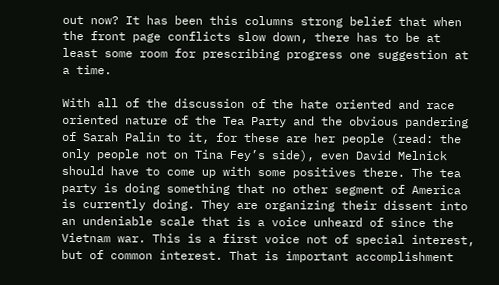out now? It has been this columns strong belief that when the front page conflicts slow down, there has to be at least some room for prescribing progress one suggestion at a time.

With all of the discussion of the hate oriented and race oriented nature of the Tea Party and the obvious pandering of Sarah Palin to it, for these are her people (read: the only people not on Tina Fey’s side), even David Melnick should have to come up with some positives there. The tea party is doing something that no other segment of America is currently doing. They are organizing their dissent into an undeniable scale that is a voice unheard of since the Vietnam war. This is a first voice not of special interest, but of common interest. That is important accomplishment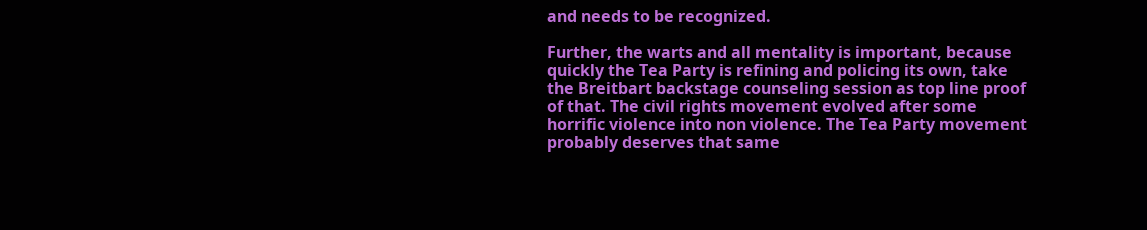and needs to be recognized.

Further, the warts and all mentality is important, because quickly the Tea Party is refining and policing its own, take the Breitbart backstage counseling session as top line proof of that. The civil rights movement evolved after some horrific violence into non violence. The Tea Party movement probably deserves that same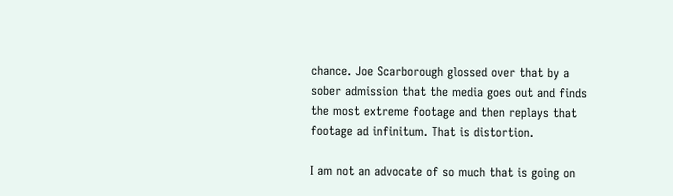chance. Joe Scarborough glossed over that by a sober admission that the media goes out and finds the most extreme footage and then replays that footage ad infinitum. That is distortion.

I am not an advocate of so much that is going on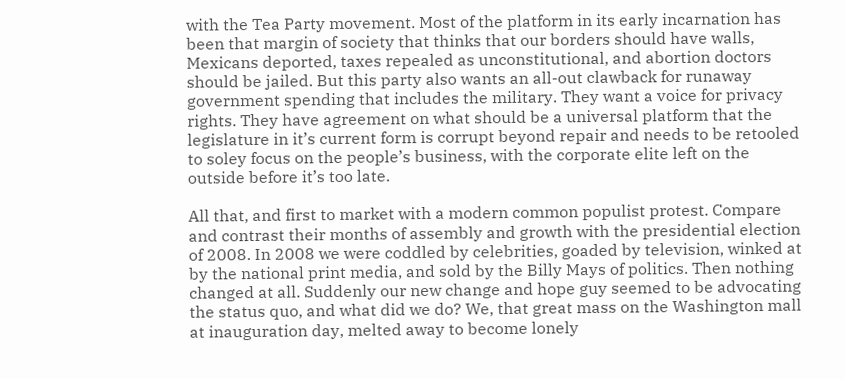with the Tea Party movement. Most of the platform in its early incarnation has been that margin of society that thinks that our borders should have walls, Mexicans deported, taxes repealed as unconstitutional, and abortion doctors should be jailed. But this party also wants an all-out clawback for runaway government spending that includes the military. They want a voice for privacy rights. They have agreement on what should be a universal platform that the legislature in it’s current form is corrupt beyond repair and needs to be retooled to soley focus on the people’s business, with the corporate elite left on the outside before it’s too late.

All that, and first to market with a modern common populist protest. Compare and contrast their months of assembly and growth with the presidential election of 2008. In 2008 we were coddled by celebrities, goaded by television, winked at by the national print media, and sold by the Billy Mays of politics. Then nothing changed at all. Suddenly our new change and hope guy seemed to be advocating the status quo, and what did we do? We, that great mass on the Washington mall at inauguration day, melted away to become lonely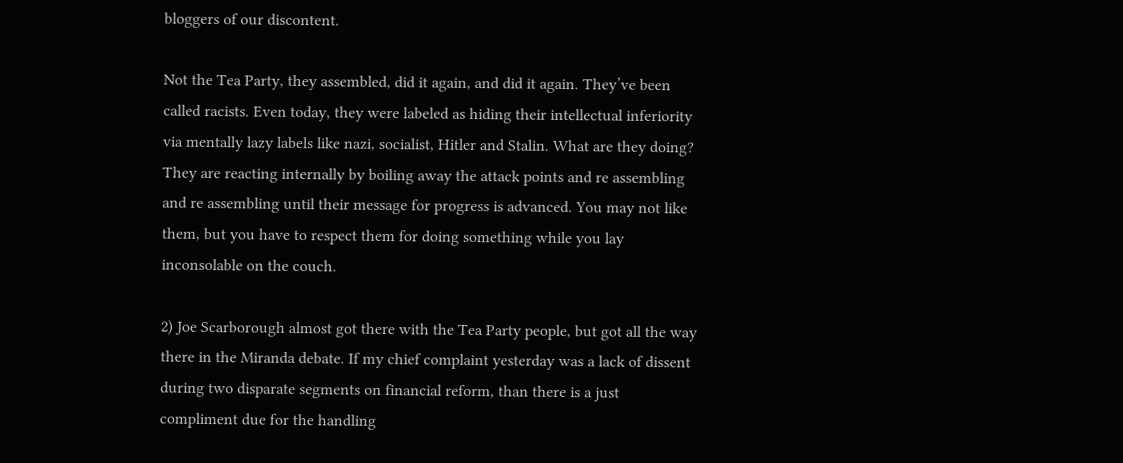bloggers of our discontent.

Not the Tea Party, they assembled, did it again, and did it again. They’ve been called racists. Even today, they were labeled as hiding their intellectual inferiority via mentally lazy labels like nazi, socialist, Hitler and Stalin. What are they doing? They are reacting internally by boiling away the attack points and re assembling and re assembling until their message for progress is advanced. You may not like them, but you have to respect them for doing something while you lay inconsolable on the couch.

2) Joe Scarborough almost got there with the Tea Party people, but got all the way there in the Miranda debate. If my chief complaint yesterday was a lack of dissent during two disparate segments on financial reform, than there is a just compliment due for the handling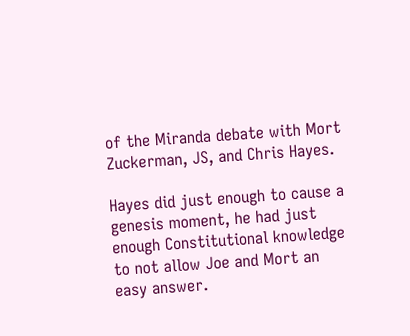of the Miranda debate with Mort Zuckerman, JS, and Chris Hayes.

Hayes did just enough to cause a genesis moment, he had just enough Constitutional knowledge to not allow Joe and Mort an easy answer.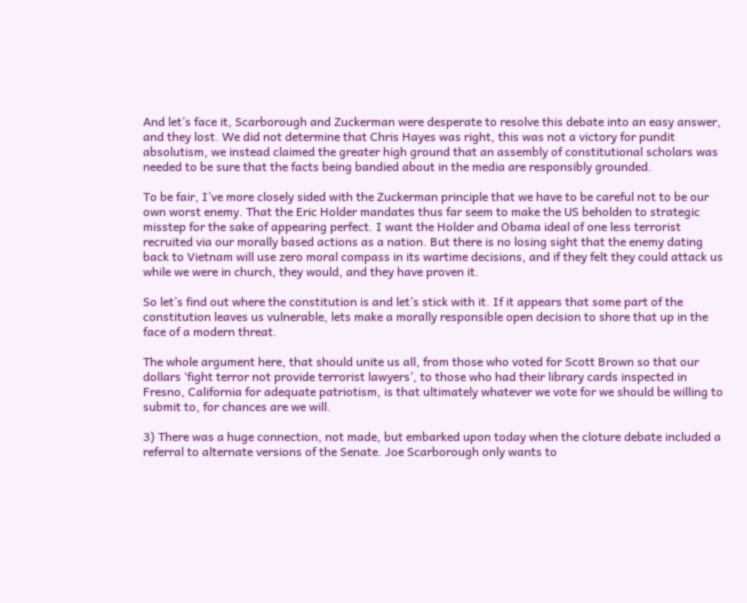And let’s face it, Scarborough and Zuckerman were desperate to resolve this debate into an easy answer, and they lost. We did not determine that Chris Hayes was right, this was not a victory for pundit absolutism, we instead claimed the greater high ground that an assembly of constitutional scholars was needed to be sure that the facts being bandied about in the media are responsibly grounded.

To be fair, I’ve more closely sided with the Zuckerman principle that we have to be careful not to be our own worst enemy. That the Eric Holder mandates thus far seem to make the US beholden to strategic misstep for the sake of appearing perfect. I want the Holder and Obama ideal of one less terrorist recruited via our morally based actions as a nation. But there is no losing sight that the enemy dating back to Vietnam will use zero moral compass in its wartime decisions, and if they felt they could attack us while we were in church, they would, and they have proven it.

So let’s find out where the constitution is and let’s stick with it. If it appears that some part of the constitution leaves us vulnerable, lets make a morally responsible open decision to shore that up in the face of a modern threat.

The whole argument here, that should unite us all, from those who voted for Scott Brown so that our dollars ‘fight terror not provide terrorist lawyers’, to those who had their library cards inspected in Fresno, California for adequate patriotism, is that ultimately whatever we vote for we should be willing to submit to, for chances are we will.

3) There was a huge connection, not made, but embarked upon today when the cloture debate included a referral to alternate versions of the Senate. Joe Scarborough only wants to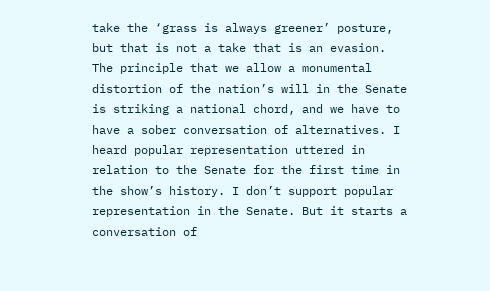take the ‘grass is always greener’ posture, but that is not a take that is an evasion. The principle that we allow a monumental distortion of the nation’s will in the Senate is striking a national chord, and we have to have a sober conversation of alternatives. I heard popular representation uttered in relation to the Senate for the first time in the show’s history. I don’t support popular representation in the Senate. But it starts a conversation of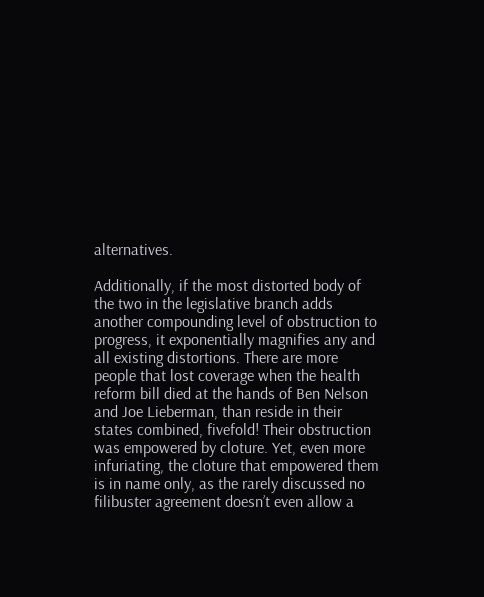alternatives.

Additionally, if the most distorted body of the two in the legislative branch adds another compounding level of obstruction to progress, it exponentially magnifies any and all existing distortions. There are more people that lost coverage when the health reform bill died at the hands of Ben Nelson and Joe Lieberman, than reside in their states combined, fivefold! Their obstruction was empowered by cloture. Yet, even more infuriating, the cloture that empowered them is in name only, as the rarely discussed no filibuster agreement doesn’t even allow a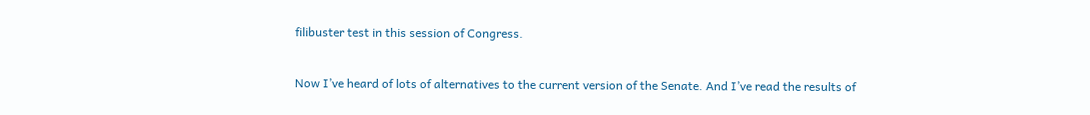filibuster test in this session of Congress.

Now I’ve heard of lots of alternatives to the current version of the Senate. And I’ve read the results of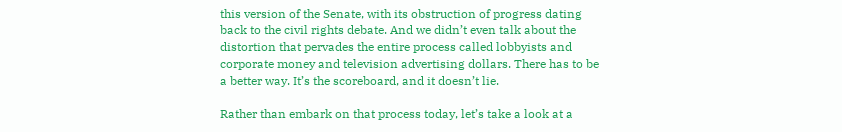this version of the Senate, with its obstruction of progress dating back to the civil rights debate. And we didn’t even talk about the distortion that pervades the entire process called lobbyists and corporate money and television advertising dollars. There has to be a better way. It’s the scoreboard, and it doesn’t lie.

Rather than embark on that process today, let’s take a look at a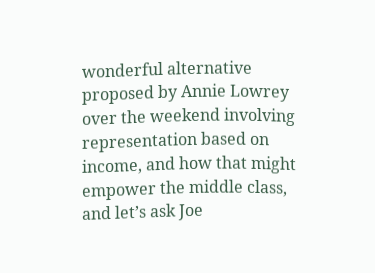wonderful alternative proposed by Annie Lowrey over the weekend involving representation based on income, and how that might empower the middle class, and let’s ask Joe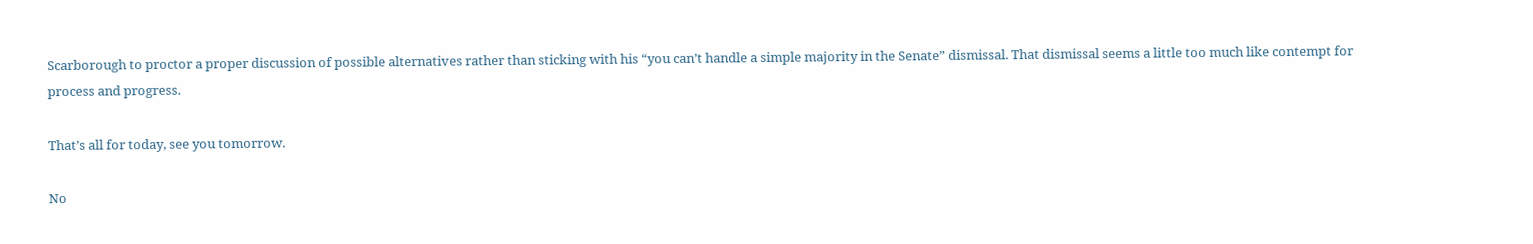Scarborough to proctor a proper discussion of possible alternatives rather than sticking with his “you can’t handle a simple majority in the Senate” dismissal. That dismissal seems a little too much like contempt for process and progress.

That’s all for today, see you tomorrow.

No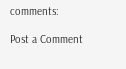comments:

Post a Comment